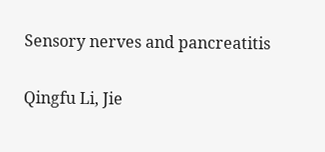Sensory nerves and pancreatitis

Qingfu Li, Jie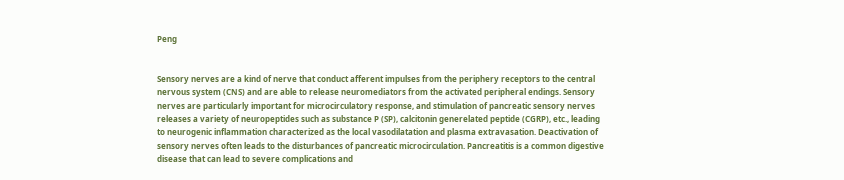Peng


Sensory nerves are a kind of nerve that conduct afferent impulses from the periphery receptors to the central nervous system (CNS) and are able to release neuromediators from the activated peripheral endings. Sensory nerves are particularly important for microcirculatory response, and stimulation of pancreatic sensory nerves releases a variety of neuropeptides such as substance P (SP), calcitonin generelated peptide (CGRP), etc., leading to neurogenic inflammation characterized as the local vasodilatation and plasma extravasation. Deactivation of sensory nerves often leads to the disturbances of pancreatic microcirculation. Pancreatitis is a common digestive disease that can lead to severe complications and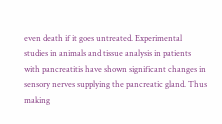even death if it goes untreated. Experimental studies in animals and tissue analysis in patients with pancreatitis have shown significant changes in sensory nerves supplying the pancreatic gland. Thus making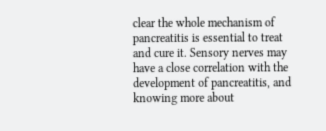clear the whole mechanism of pancreatitis is essential to treat and cure it. Sensory nerves may have a close correlation with the development of pancreatitis, and knowing more about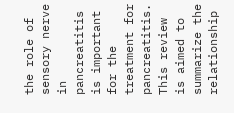the role of sensory nerve in pancreatitis is important for the treatment for pancreatitis. This review is aimed to summarize the relationship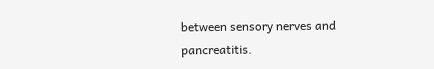between sensory nerves and pancreatitis.